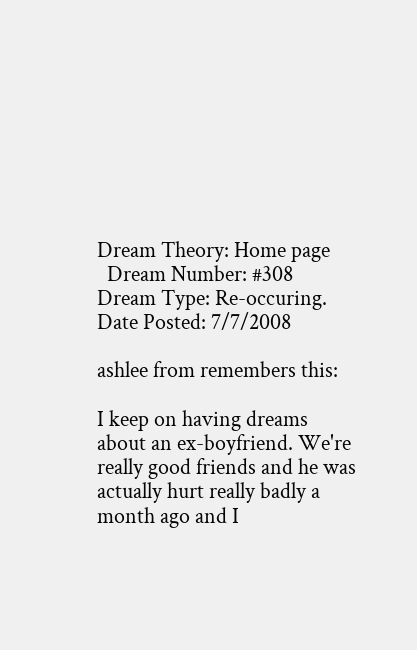Dream Theory: Home page
  Dream Number: #308
Dream Type: Re-occuring.
Date Posted: 7/7/2008

ashlee from remembers this:

I keep on having dreams about an ex-boyfriend. We're really good friends and he was actually hurt really badly a month ago and I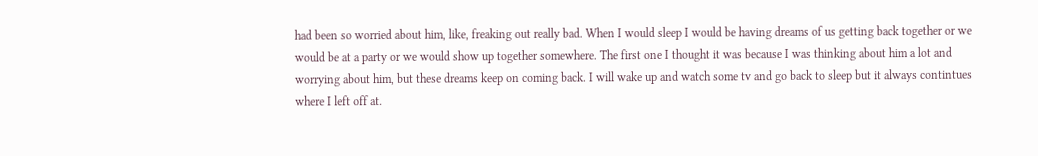had been so worried about him, like, freaking out really bad. When I would sleep I would be having dreams of us getting back together or we would be at a party or we would show up together somewhere. The first one I thought it was because I was thinking about him a lot and worrying about him, but these dreams keep on coming back. I will wake up and watch some tv and go back to sleep but it always contintues where I left off at.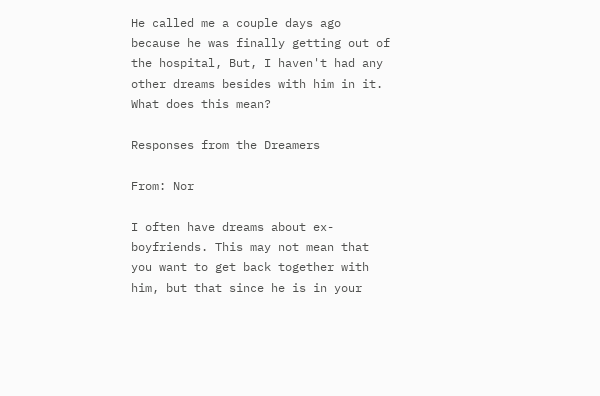He called me a couple days ago because he was finally getting out of the hospital, But, I haven't had any other dreams besides with him in it. What does this mean?

Responses from the Dreamers

From: Nor

I often have dreams about ex-boyfriends. This may not mean that you want to get back together with him, but that since he is in your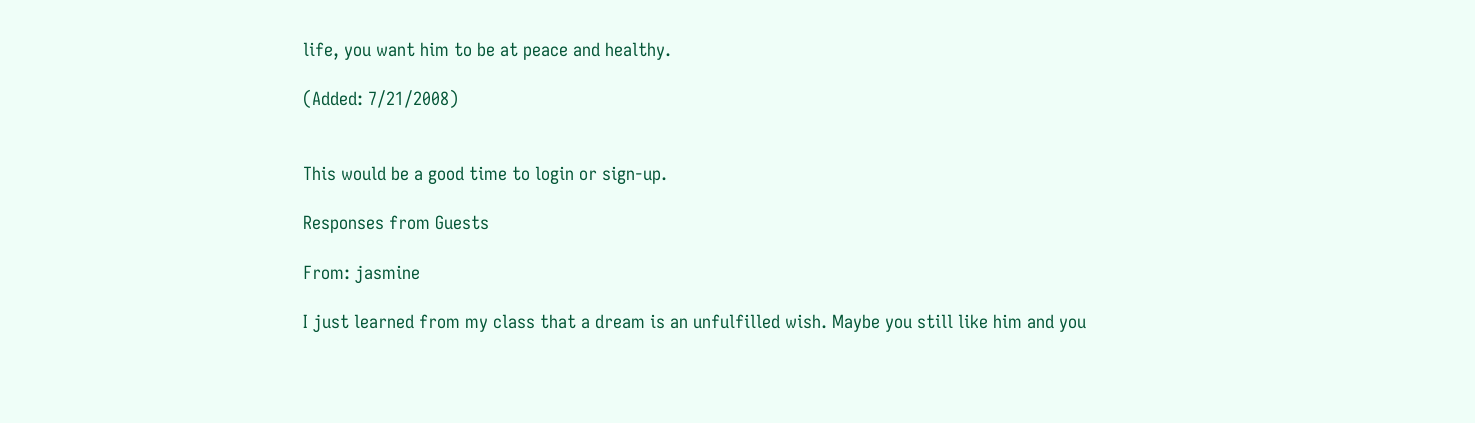life, you want him to be at peace and healthy.

(Added: 7/21/2008)


This would be a good time to login or sign-up.

Responses from Guests

From: jasmine

I just learned from my class that a dream is an unfulfilled wish. Maybe you still like him and you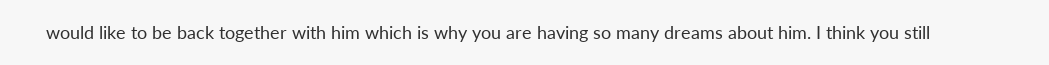would like to be back together with him which is why you are having so many dreams about him. I think you still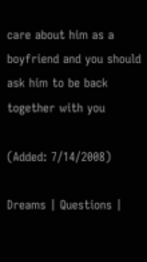care about him as a boyfriend and you should ask him to be back together with you

(Added: 7/14/2008)

Dreams | Questions |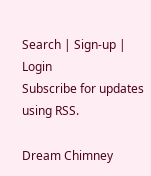Search | Sign-up | Login
Subscribe for updates using RSS.

Dream Chimney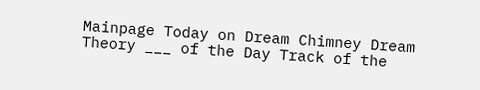Mainpage Today on Dream Chimney Dream Theory ___ of the Day Track of the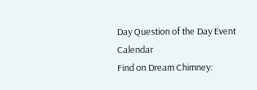Day Question of the Day Event Calendar
Find on Dream Chimney: